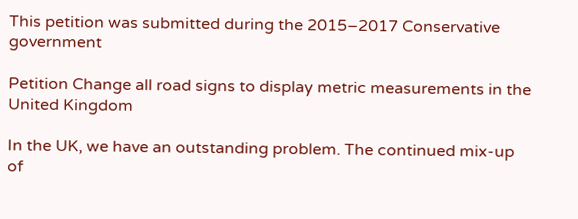This petition was submitted during the 2015–2017 Conservative government

Petition Change all road signs to display metric measurements in the United Kingdom

In the UK, we have an outstanding problem. The continued mix-up of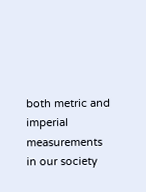both metric and imperial measurements in our society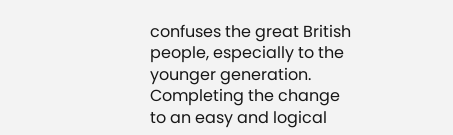confuses the great British people, especially to the younger generation. Completing the change to an easy and logical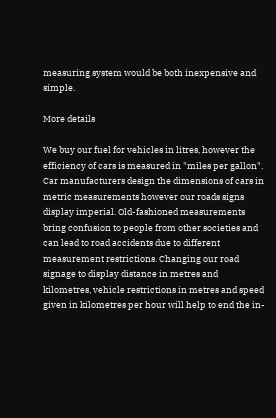measuring system would be both inexpensive and simple.

More details

We buy our fuel for vehicles in litres, however the efficiency of cars is measured in "miles per gallon". Car manufacturers design the dimensions of cars in metric measurements however our roads signs display imperial. Old-fashioned measurements bring confusion to people from other societies and can lead to road accidents due to different measurement restrictions. Changing our road signage to display distance in metres and kilometres, vehicle restrictions in metres and speed given in kilometres per hour will help to end the in-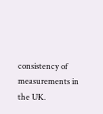consistency of measurements in the UK.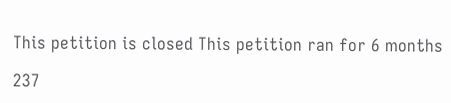This petition is closed This petition ran for 6 months

237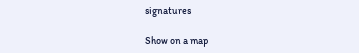signatures

Show on a map